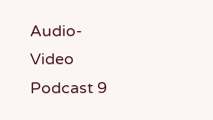Audio-Video Podcast 9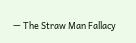— The Straw Man Fallacy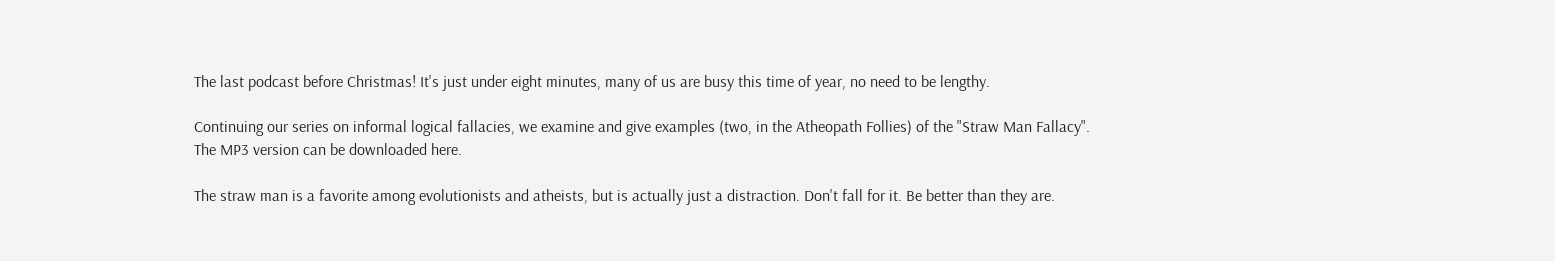The last podcast before Christmas! It's just under eight minutes, many of us are busy this time of year, no need to be lengthy.

Continuing our series on informal logical fallacies, we examine and give examples (two, in the Atheopath Follies) of the "Straw Man Fallacy". The MP3 version can be downloaded here.

The straw man is a favorite among evolutionists and atheists, but is actually just a distraction. Don't fall for it. Be better than they are.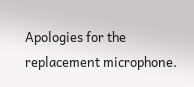Apologies for the replacement microphone.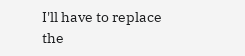I'll have to replace the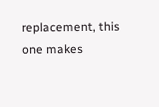replacement, this one makes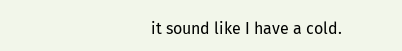it sound like I have a cold.